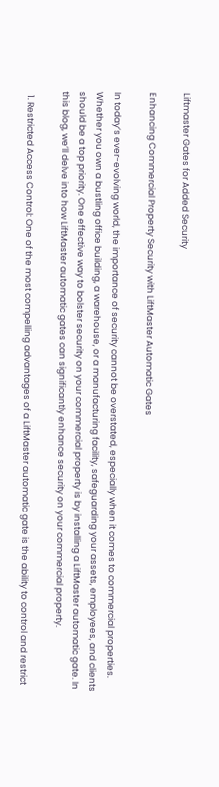Liftmaster Gates for Added Security

Enhancing Commercial Property Security with LiftMaster Automatic Gates

In today’s ever-evolving world, the importance of security cannot be overstated, especially when it comes to commercial properties. Whether you own a bustling office building, a warehouse, or a manufacturing facility, safeguarding your assets, employees, and clients should be a top priority. One effective way to bolster security on your commercial property is by installing a LiftMaster automatic gate. In this blog, we’ll delve into how LiftMaster automatic gates can significantly enhance security on your commercial property.

  1. Restricted Access Control: One of the most compelling advantages of a LiftMaster automatic gate is the ability to control and restrict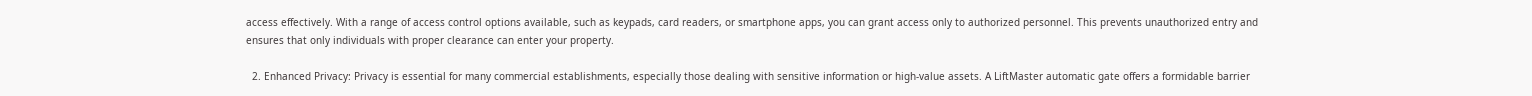access effectively. With a range of access control options available, such as keypads, card readers, or smartphone apps, you can grant access only to authorized personnel. This prevents unauthorized entry and ensures that only individuals with proper clearance can enter your property.

  2. Enhanced Privacy: Privacy is essential for many commercial establishments, especially those dealing with sensitive information or high-value assets. A LiftMaster automatic gate offers a formidable barrier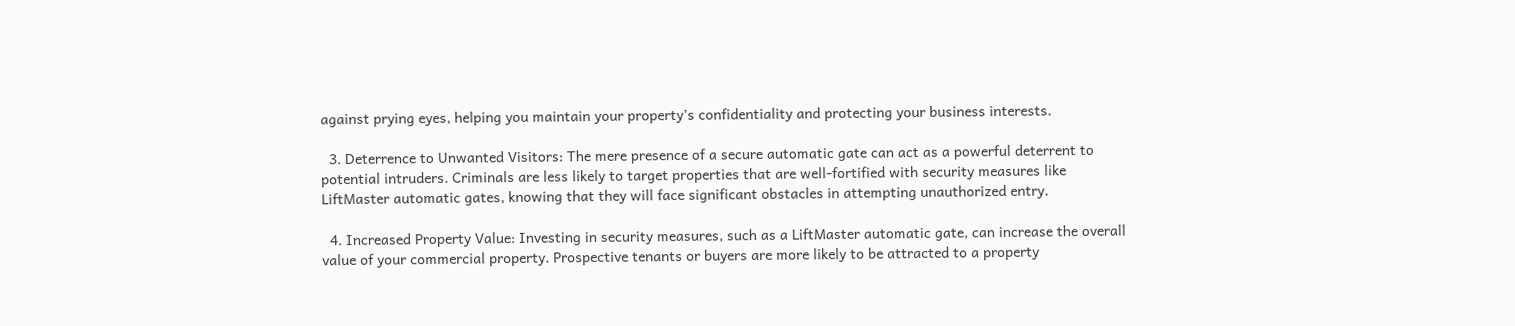against prying eyes, helping you maintain your property’s confidentiality and protecting your business interests.

  3. Deterrence to Unwanted Visitors: The mere presence of a secure automatic gate can act as a powerful deterrent to potential intruders. Criminals are less likely to target properties that are well-fortified with security measures like LiftMaster automatic gates, knowing that they will face significant obstacles in attempting unauthorized entry.

  4. Increased Property Value: Investing in security measures, such as a LiftMaster automatic gate, can increase the overall value of your commercial property. Prospective tenants or buyers are more likely to be attracted to a property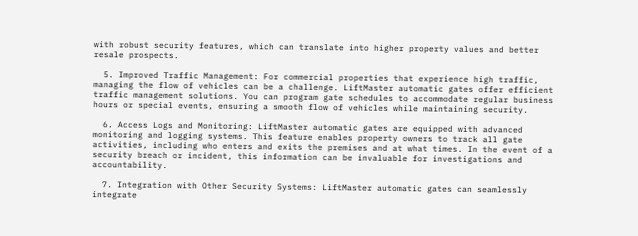with robust security features, which can translate into higher property values and better resale prospects.

  5. Improved Traffic Management: For commercial properties that experience high traffic, managing the flow of vehicles can be a challenge. LiftMaster automatic gates offer efficient traffic management solutions. You can program gate schedules to accommodate regular business hours or special events, ensuring a smooth flow of vehicles while maintaining security.

  6. Access Logs and Monitoring: LiftMaster automatic gates are equipped with advanced monitoring and logging systems. This feature enables property owners to track all gate activities, including who enters and exits the premises and at what times. In the event of a security breach or incident, this information can be invaluable for investigations and accountability.

  7. Integration with Other Security Systems: LiftMaster automatic gates can seamlessly integrate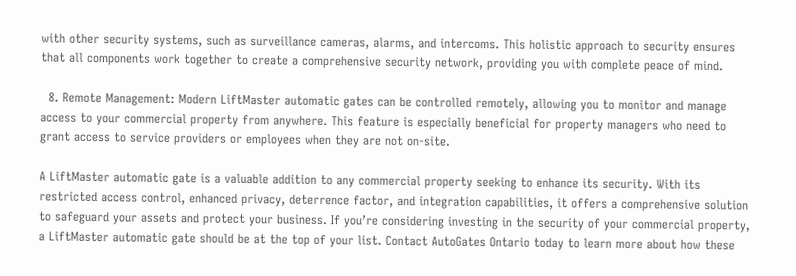with other security systems, such as surveillance cameras, alarms, and intercoms. This holistic approach to security ensures that all components work together to create a comprehensive security network, providing you with complete peace of mind.

  8. Remote Management: Modern LiftMaster automatic gates can be controlled remotely, allowing you to monitor and manage access to your commercial property from anywhere. This feature is especially beneficial for property managers who need to grant access to service providers or employees when they are not on-site.

A LiftMaster automatic gate is a valuable addition to any commercial property seeking to enhance its security. With its restricted access control, enhanced privacy, deterrence factor, and integration capabilities, it offers a comprehensive solution to safeguard your assets and protect your business. If you’re considering investing in the security of your commercial property, a LiftMaster automatic gate should be at the top of your list. Contact AutoGates Ontario today to learn more about how these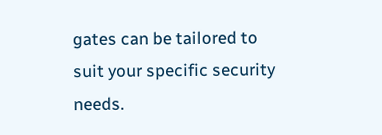gates can be tailored to suit your specific security needs.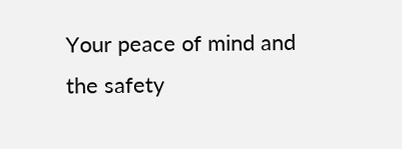Your peace of mind and the safety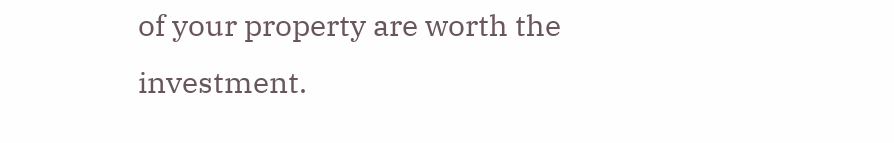of your property are worth the investment.